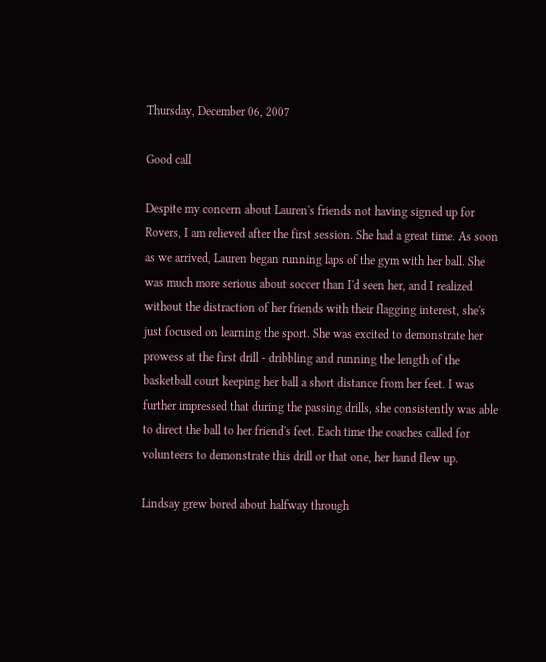Thursday, December 06, 2007

Good call

Despite my concern about Lauren's friends not having signed up for Rovers, I am relieved after the first session. She had a great time. As soon as we arrived, Lauren began running laps of the gym with her ball. She was much more serious about soccer than I'd seen her, and I realized without the distraction of her friends with their flagging interest, she's just focused on learning the sport. She was excited to demonstrate her prowess at the first drill - dribbling and running the length of the basketball court keeping her ball a short distance from her feet. I was further impressed that during the passing drills, she consistently was able to direct the ball to her friend's feet. Each time the coaches called for volunteers to demonstrate this drill or that one, her hand flew up.

Lindsay grew bored about halfway through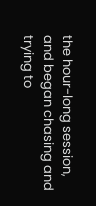the hour-long session, and began chasing and trying to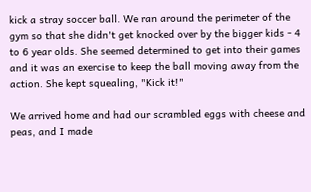kick a stray soccer ball. We ran around the perimeter of the gym so that she didn't get knocked over by the bigger kids - 4 to 6 year olds. She seemed determined to get into their games and it was an exercise to keep the ball moving away from the action. She kept squealing, "Kick it!"

We arrived home and had our scrambled eggs with cheese and peas, and I made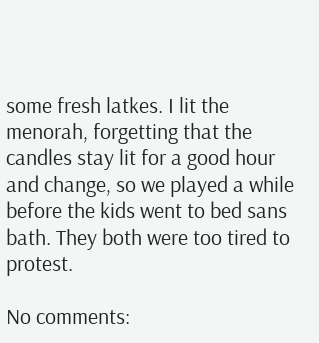some fresh latkes. I lit the menorah, forgetting that the candles stay lit for a good hour and change, so we played a while before the kids went to bed sans bath. They both were too tired to protest.

No comments: